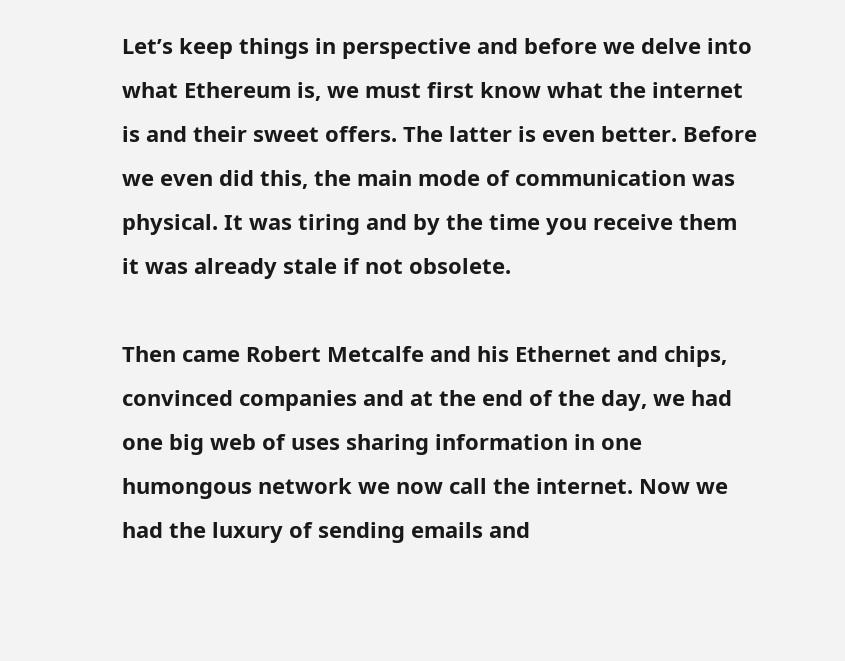Let’s keep things in perspective and before we delve into what Ethereum is, we must first know what the internet is and their sweet offers. The latter is even better. Before we even did this, the main mode of communication was physical. It was tiring and by the time you receive them it was already stale if not obsolete.

Then came Robert Metcalfe and his Ethernet and chips, convinced companies and at the end of the day, we had one big web of uses sharing information in one humongous network we now call the internet. Now we had the luxury of sending emails and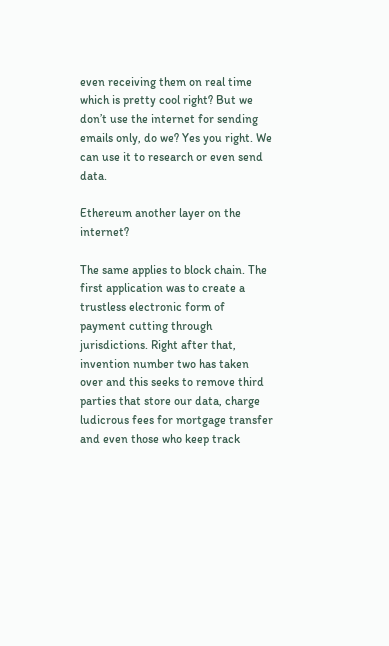even receiving them on real time which is pretty cool right? But we don’t use the internet for sending emails only, do we? Yes you right. We can use it to research or even send data.

Ethereum another layer on the internet?

The same applies to block chain. The first application was to create a trustless electronic form of payment cutting through jurisdictions. Right after that, invention number two has taken over and this seeks to remove third parties that store our data, charge ludicrous fees for mortgage transfer and even those who keep track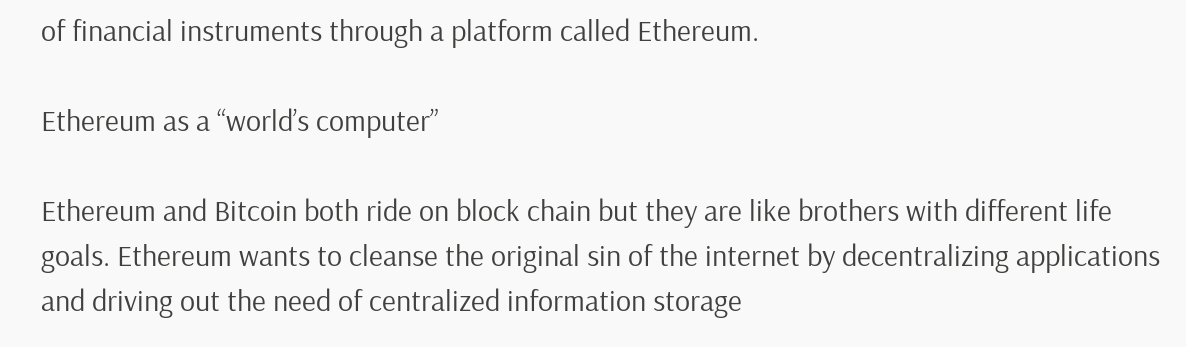of financial instruments through a platform called Ethereum.

Ethereum as a “world’s computer”

Ethereum and Bitcoin both ride on block chain but they are like brothers with different life goals. Ethereum wants to cleanse the original sin of the internet by decentralizing applications and driving out the need of centralized information storage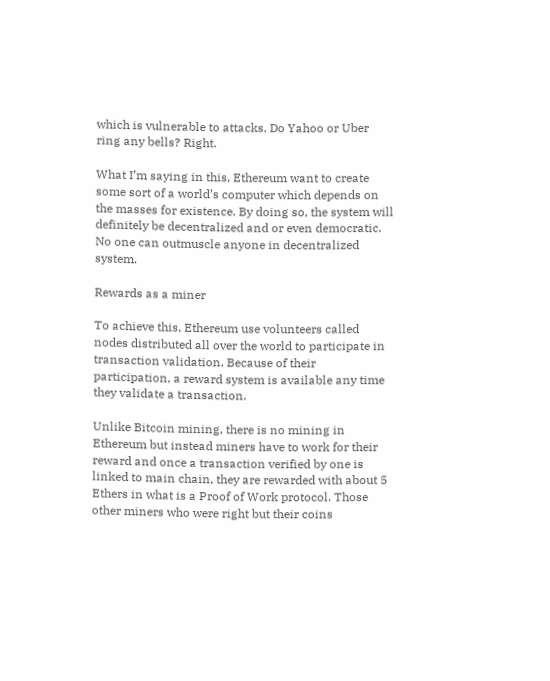which is vulnerable to attacks. Do Yahoo or Uber ring any bells? Right.

What I’m saying in this, Ethereum want to create some sort of a world’s computer which depends on the masses for existence. By doing so, the system will definitely be decentralized and or even democratic. No one can outmuscle anyone in decentralized system.

Rewards as a miner

To achieve this, Ethereum use volunteers called nodes distributed all over the world to participate in transaction validation. Because of their participation, a reward system is available any time they validate a transaction.

Unlike Bitcoin mining, there is no mining in Ethereum but instead miners have to work for their reward and once a transaction verified by one is linked to main chain, they are rewarded with about 5 Ethers in what is a Proof of Work protocol. Those other miners who were right but their coins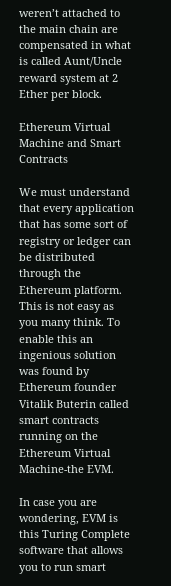weren’t attached to the main chain are compensated in what is called Aunt/Uncle reward system at 2 Ether per block.

Ethereum Virtual Machine and Smart Contracts

We must understand that every application that has some sort of registry or ledger can be distributed through the Ethereum platform. This is not easy as you many think. To enable this an ingenious solution was found by Ethereum founder Vitalik Buterin called smart contracts running on the Ethereum Virtual Machine-the EVM.

In case you are wondering, EVM is this Turing Complete software that allows you to run smart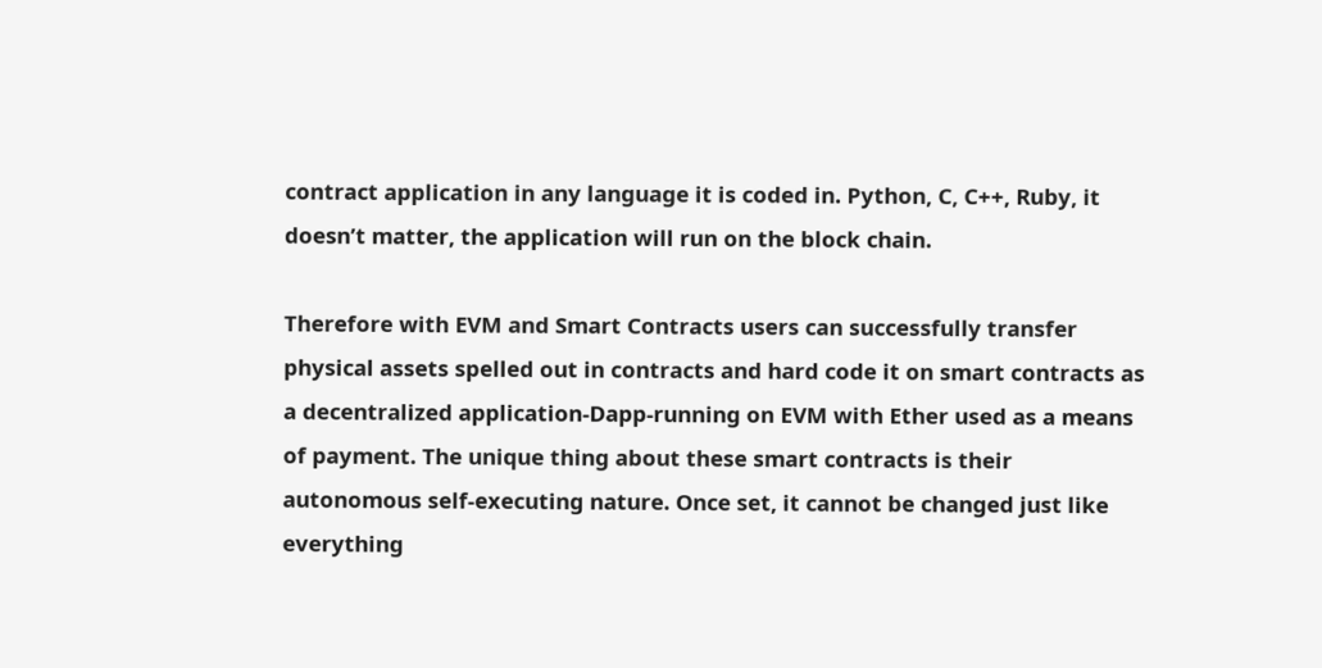contract application in any language it is coded in. Python, C, C++, Ruby, it doesn’t matter, the application will run on the block chain.

Therefore with EVM and Smart Contracts users can successfully transfer physical assets spelled out in contracts and hard code it on smart contracts as a decentralized application-Dapp-running on EVM with Ether used as a means of payment. The unique thing about these smart contracts is their autonomous self-executing nature. Once set, it cannot be changed just like everything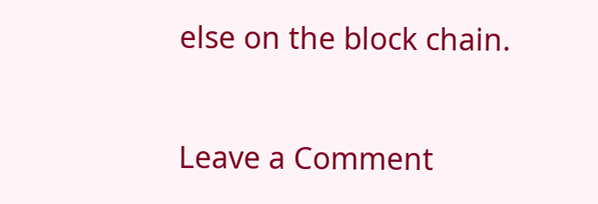else on the block chain.

Leave a Comment